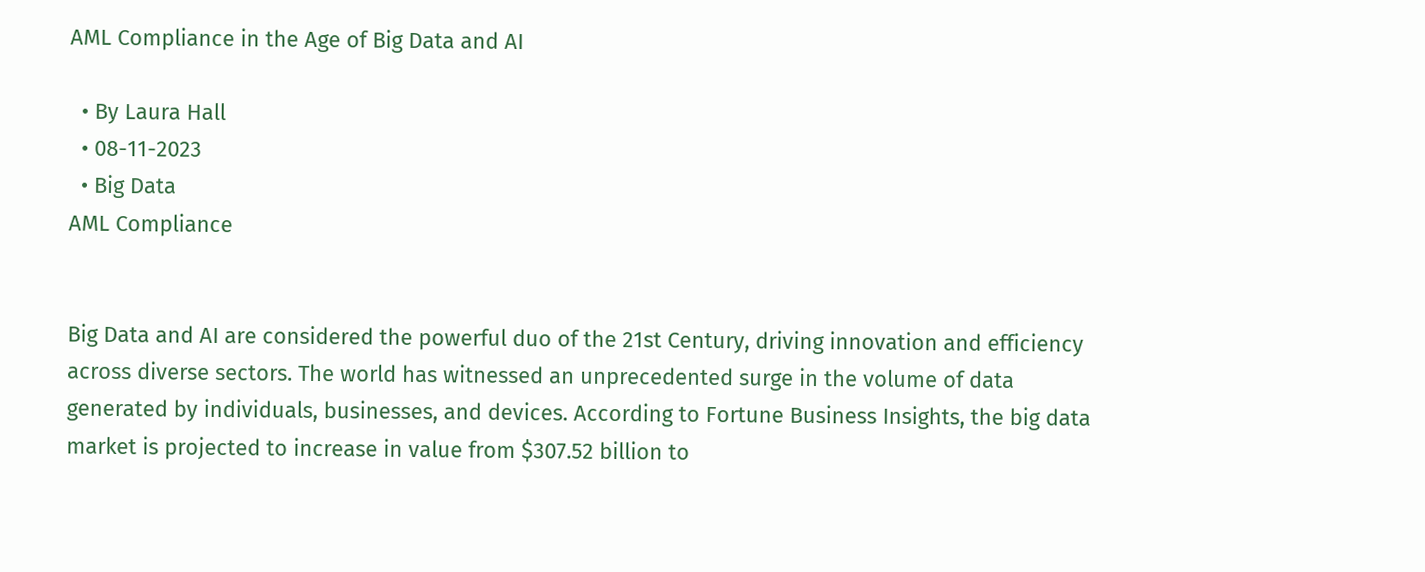AML Compliance in the Age of Big Data and AI

  • By Laura Hall
  • 08-11-2023
  • Big Data
AML Compliance


Big Data and AI are considered the powerful duo of the 21st Century, driving innovation and efficiency across diverse sectors. The world has witnessed an unprecedented surge in the volume of data generated by individuals, businesses, and devices. According to Fortune Business Insights, the big data market is projected to increase in value from $307.52 billion to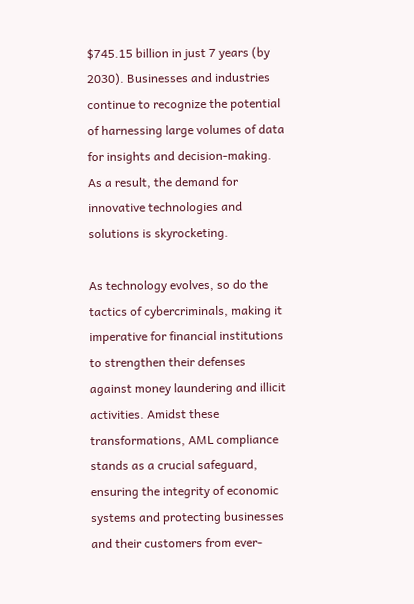$745.15 billion in just 7 years (by 2030). Businesses and industries continue to recognize the potential of harnessing large volumes of data for insights and decision-making. As a result, the demand for innovative technologies and solutions is skyrocketing.

As technology evolves, so do the tactics of cybercriminals, making it imperative for financial institutions to strengthen their defenses against money laundering and illicit activities. Amidst these transformations, AML compliance stands as a crucial safeguard, ensuring the integrity of economic systems and protecting businesses and their customers from ever-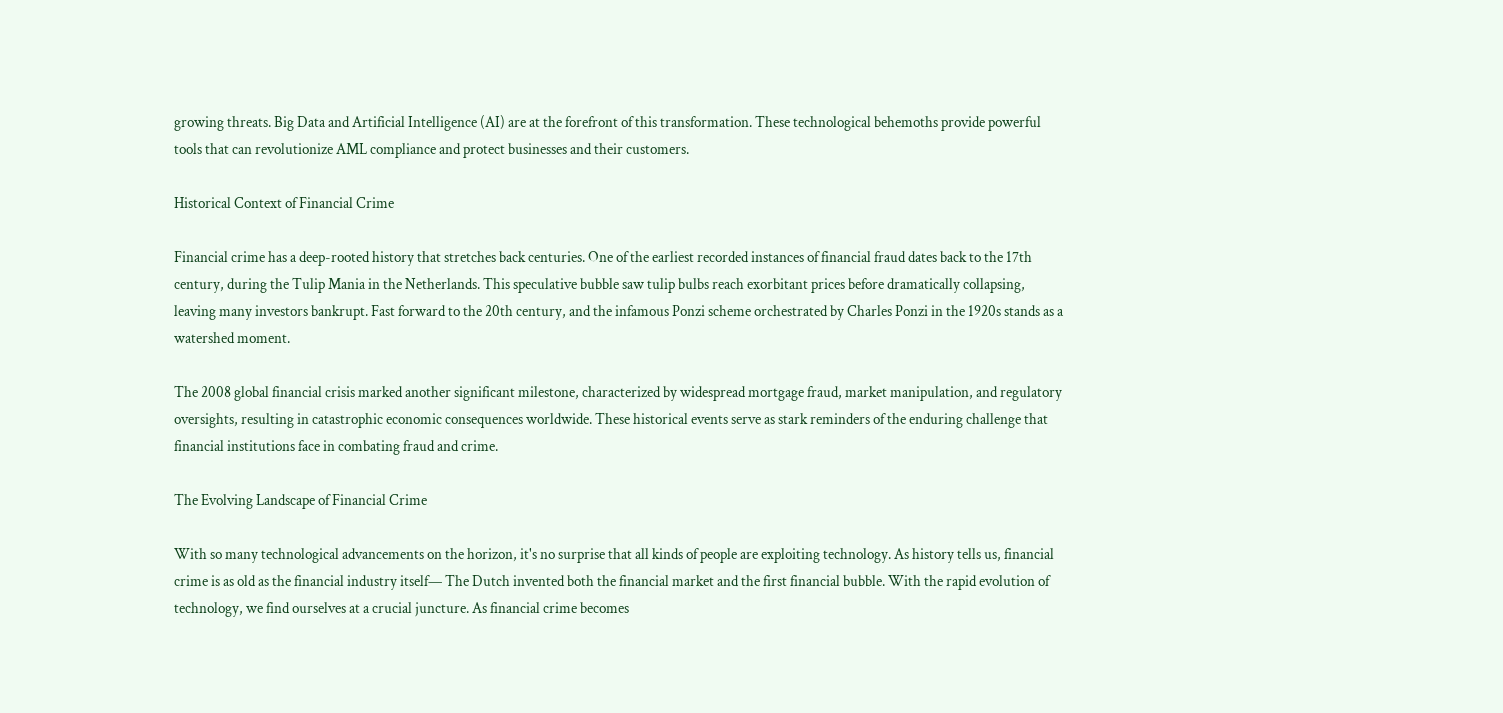growing threats. Big Data and Artificial Intelligence (AI) are at the forefront of this transformation. These technological behemoths provide powerful tools that can revolutionize AML compliance and protect businesses and their customers.

Historical Context of Financial Crime

Financial crime has a deep-rooted history that stretches back centuries. One of the earliest recorded instances of financial fraud dates back to the 17th century, during the Tulip Mania in the Netherlands. This speculative bubble saw tulip bulbs reach exorbitant prices before dramatically collapsing, leaving many investors bankrupt. Fast forward to the 20th century, and the infamous Ponzi scheme orchestrated by Charles Ponzi in the 1920s stands as a watershed moment.

The 2008 global financial crisis marked another significant milestone, characterized by widespread mortgage fraud, market manipulation, and regulatory oversights, resulting in catastrophic economic consequences worldwide. These historical events serve as stark reminders of the enduring challenge that financial institutions face in combating fraud and crime.

The Evolving Landscape of Financial Crime

With so many technological advancements on the horizon, it's no surprise that all kinds of people are exploiting technology. As history tells us, financial crime is as old as the financial industry itself— The Dutch invented both the financial market and the first financial bubble. With the rapid evolution of technology, we find ourselves at a crucial juncture. As financial crime becomes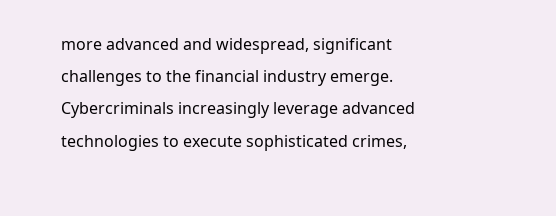more advanced and widespread, significant challenges to the financial industry emerge. Cybercriminals increasingly leverage advanced technologies to execute sophisticated crimes,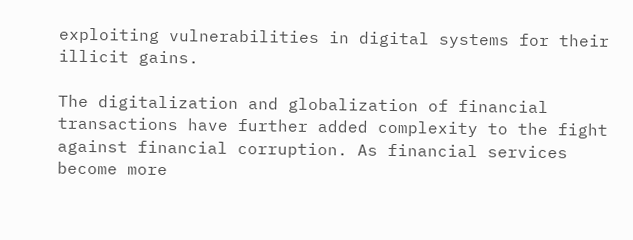exploiting vulnerabilities in digital systems for their illicit gains.

The digitalization and globalization of financial transactions have further added complexity to the fight against financial corruption. As financial services become more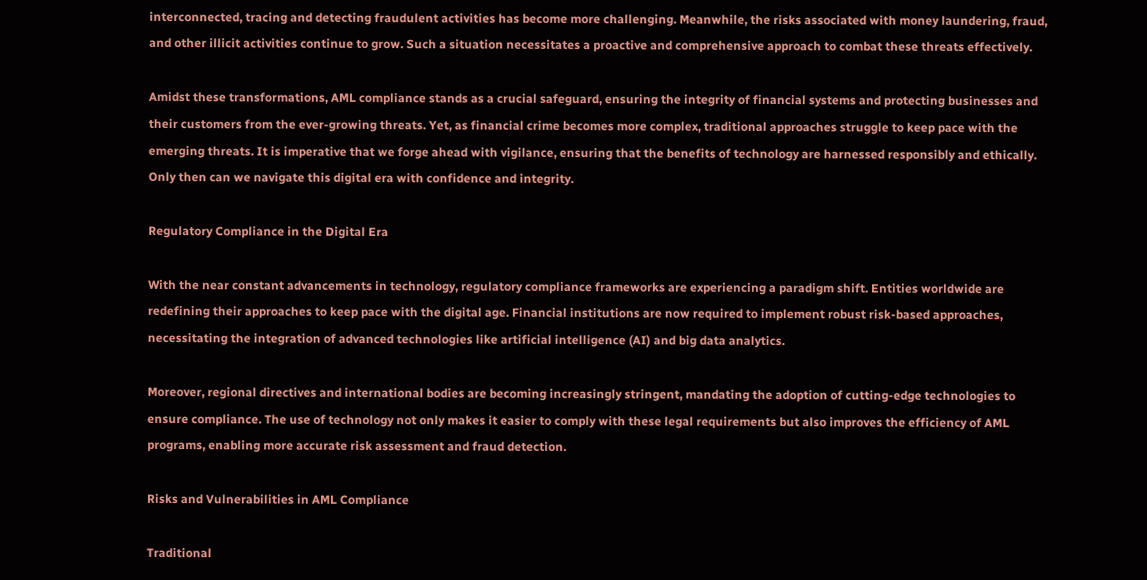interconnected, tracing and detecting fraudulent activities has become more challenging. Meanwhile, the risks associated with money laundering, fraud, and other illicit activities continue to grow. Such a situation necessitates a proactive and comprehensive approach to combat these threats effectively.

Amidst these transformations, AML compliance stands as a crucial safeguard, ensuring the integrity of financial systems and protecting businesses and their customers from the ever-growing threats. Yet, as financial crime becomes more complex, traditional approaches struggle to keep pace with the emerging threats. It is imperative that we forge ahead with vigilance, ensuring that the benefits of technology are harnessed responsibly and ethically. Only then can we navigate this digital era with confidence and integrity.

Regulatory Compliance in the Digital Era

With the near constant advancements in technology, regulatory compliance frameworks are experiencing a paradigm shift. Entities worldwide are redefining their approaches to keep pace with the digital age. Financial institutions are now required to implement robust risk-based approaches, necessitating the integration of advanced technologies like artificial intelligence (AI) and big data analytics.

Moreover, regional directives and international bodies are becoming increasingly stringent, mandating the adoption of cutting-edge technologies to ensure compliance. The use of technology not only makes it easier to comply with these legal requirements but also improves the efficiency of AML programs, enabling more accurate risk assessment and fraud detection.

Risks and Vulnerabilities in AML Compliance

Traditional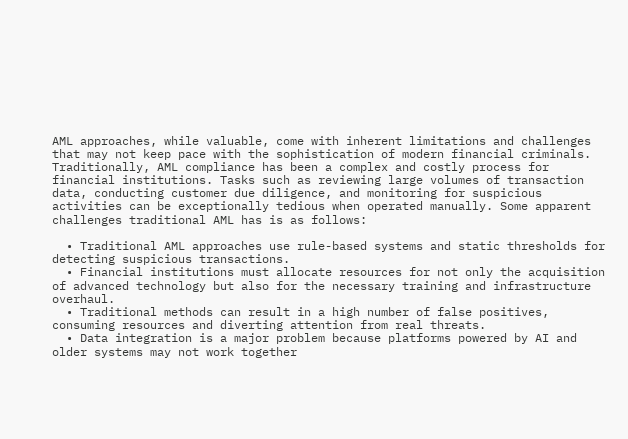AML approaches, while valuable, come with inherent limitations and challenges that may not keep pace with the sophistication of modern financial criminals. Traditionally, AML compliance has been a complex and costly process for financial institutions. Tasks such as reviewing large volumes of transaction data, conducting customer due diligence, and monitoring for suspicious activities can be exceptionally tedious when operated manually. Some apparent challenges traditional AML has is as follows:

  • Traditional AML approaches use rule-based systems and static thresholds for detecting suspicious transactions.
  • Financial institutions must allocate resources for not only the acquisition of advanced technology but also for the necessary training and infrastructure overhaul.
  • Traditional methods can result in a high number of false positives, consuming resources and diverting attention from real threats.
  • Data integration is a major problem because platforms powered by AI and older systems may not work together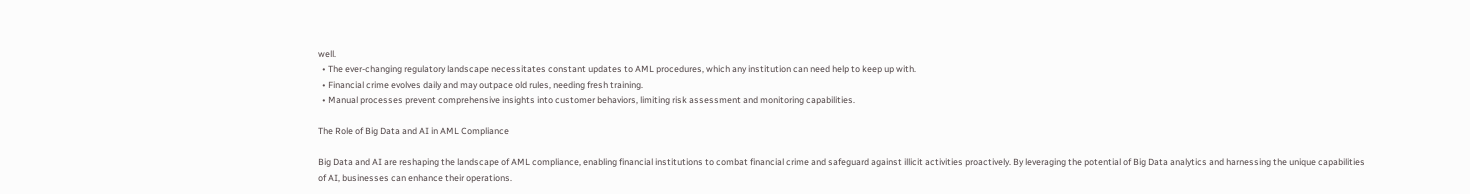well.
  • The ever-changing regulatory landscape necessitates constant updates to AML procedures, which any institution can need help to keep up with.
  • Financial crime evolves daily and may outpace old rules, needing fresh training.
  • Manual processes prevent comprehensive insights into customer behaviors, limiting risk assessment and monitoring capabilities.

The Role of Big Data and AI in AML Compliance

Big Data and AI are reshaping the landscape of AML compliance, enabling financial institutions to combat financial crime and safeguard against illicit activities proactively. By leveraging the potential of Big Data analytics and harnessing the unique capabilities of AI, businesses can enhance their operations.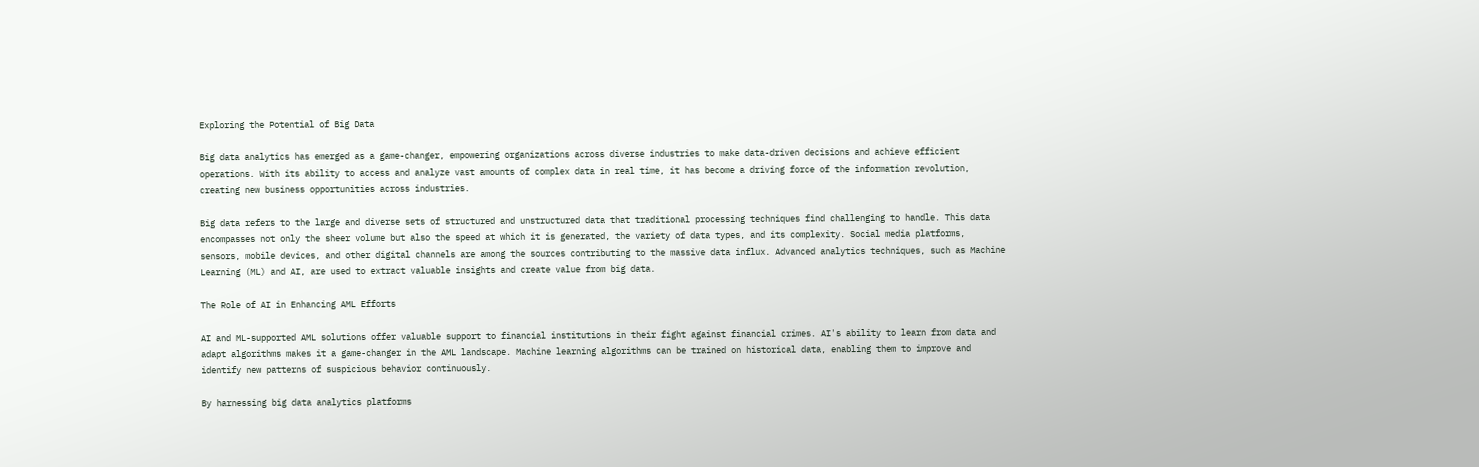Exploring the Potential of Big Data

Big data analytics has emerged as a game-changer, empowering organizations across diverse industries to make data-driven decisions and achieve efficient operations. With its ability to access and analyze vast amounts of complex data in real time, it has become a driving force of the information revolution, creating new business opportunities across industries.

Big data refers to the large and diverse sets of structured and unstructured data that traditional processing techniques find challenging to handle. This data encompasses not only the sheer volume but also the speed at which it is generated, the variety of data types, and its complexity. Social media platforms, sensors, mobile devices, and other digital channels are among the sources contributing to the massive data influx. Advanced analytics techniques, such as Machine Learning (ML) and AI, are used to extract valuable insights and create value from big data.

The Role of AI in Enhancing AML Efforts

AI and ML-supported AML solutions offer valuable support to financial institutions in their fight against financial crimes. AI's ability to learn from data and adapt algorithms makes it a game-changer in the AML landscape. Machine learning algorithms can be trained on historical data, enabling them to improve and identify new patterns of suspicious behavior continuously.

By harnessing big data analytics platforms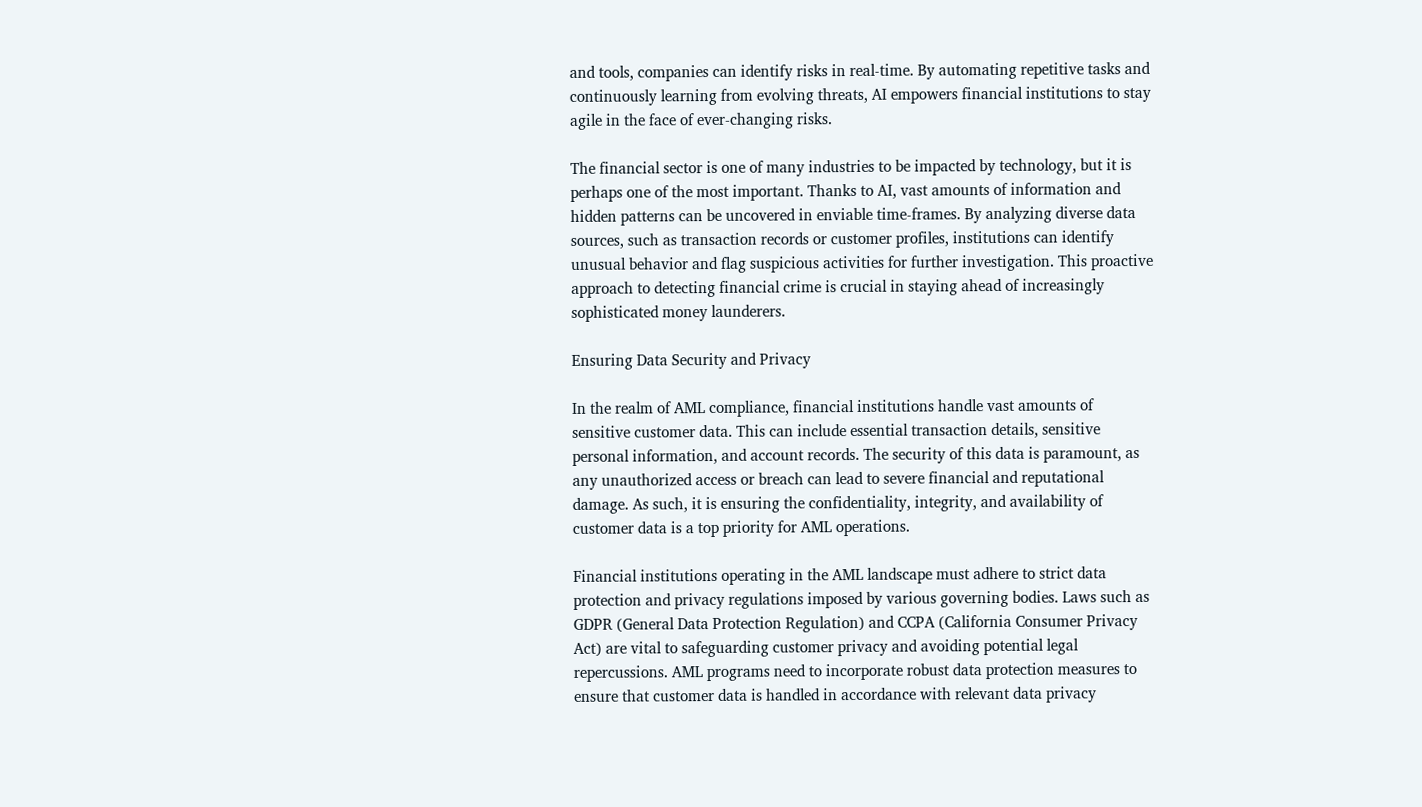and tools, companies can identify risks in real-time. By automating repetitive tasks and continuously learning from evolving threats, AI empowers financial institutions to stay agile in the face of ever-changing risks.

The financial sector is one of many industries to be impacted by technology, but it is perhaps one of the most important. Thanks to AI, vast amounts of information and hidden patterns can be uncovered in enviable time-frames. By analyzing diverse data sources, such as transaction records or customer profiles, institutions can identify unusual behavior and flag suspicious activities for further investigation. This proactive approach to detecting financial crime is crucial in staying ahead of increasingly sophisticated money launderers.

Ensuring Data Security and Privacy

In the realm of AML compliance, financial institutions handle vast amounts of sensitive customer data. This can include essential transaction details, sensitive personal information, and account records. The security of this data is paramount, as any unauthorized access or breach can lead to severe financial and reputational damage. As such, it is ensuring the confidentiality, integrity, and availability of customer data is a top priority for AML operations.

Financial institutions operating in the AML landscape must adhere to strict data protection and privacy regulations imposed by various governing bodies. Laws such as GDPR (General Data Protection Regulation) and CCPA (California Consumer Privacy Act) are vital to safeguarding customer privacy and avoiding potential legal repercussions. AML programs need to incorporate robust data protection measures to ensure that customer data is handled in accordance with relevant data privacy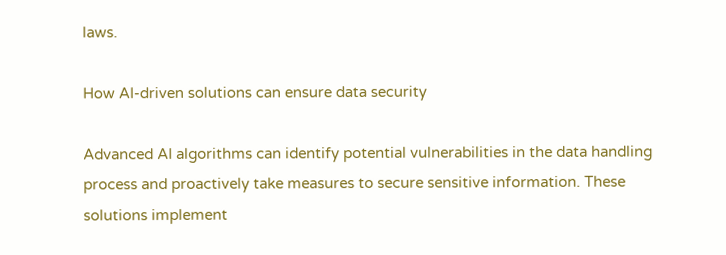laws.

How AI-driven solutions can ensure data security

Advanced AI algorithms can identify potential vulnerabilities in the data handling process and proactively take measures to secure sensitive information. These solutions implement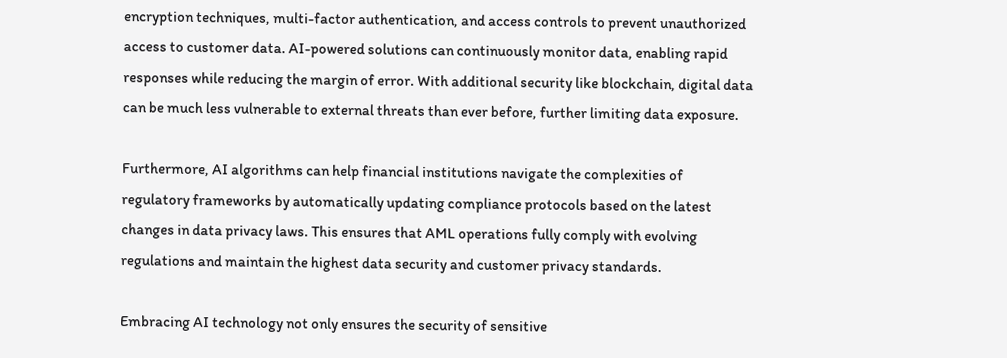encryption techniques, multi-factor authentication, and access controls to prevent unauthorized access to customer data. AI-powered solutions can continuously monitor data, enabling rapid responses while reducing the margin of error. With additional security like blockchain, digital data can be much less vulnerable to external threats than ever before, further limiting data exposure.

Furthermore, AI algorithms can help financial institutions navigate the complexities of regulatory frameworks by automatically updating compliance protocols based on the latest changes in data privacy laws. This ensures that AML operations fully comply with evolving regulations and maintain the highest data security and customer privacy standards.

Embracing AI technology not only ensures the security of sensitive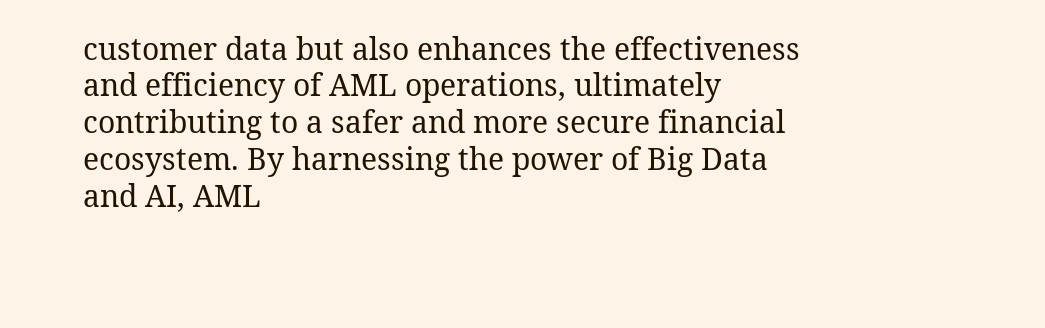customer data but also enhances the effectiveness and efficiency of AML operations, ultimately contributing to a safer and more secure financial ecosystem. By harnessing the power of Big Data and AI, AML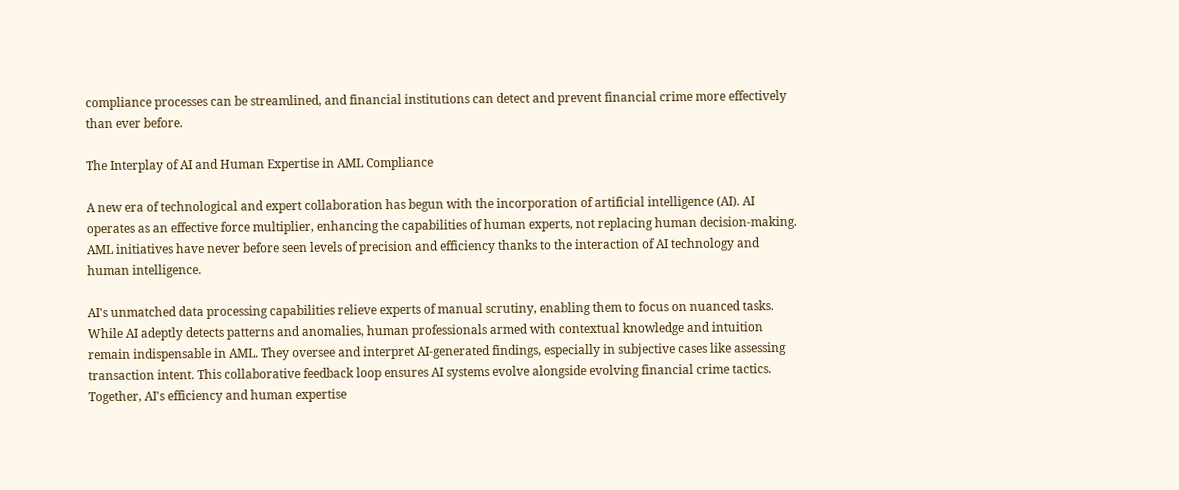compliance processes can be streamlined, and financial institutions can detect and prevent financial crime more effectively than ever before.

The Interplay of AI and Human Expertise in AML Compliance

A new era of technological and expert collaboration has begun with the incorporation of artificial intelligence (AI). AI operates as an effective force multiplier, enhancing the capabilities of human experts, not replacing human decision-making. AML initiatives have never before seen levels of precision and efficiency thanks to the interaction of AI technology and human intelligence.

AI's unmatched data processing capabilities relieve experts of manual scrutiny, enabling them to focus on nuanced tasks. While AI adeptly detects patterns and anomalies, human professionals armed with contextual knowledge and intuition remain indispensable in AML. They oversee and interpret AI-generated findings, especially in subjective cases like assessing transaction intent. This collaborative feedback loop ensures AI systems evolve alongside evolving financial crime tactics. Together, AI's efficiency and human expertise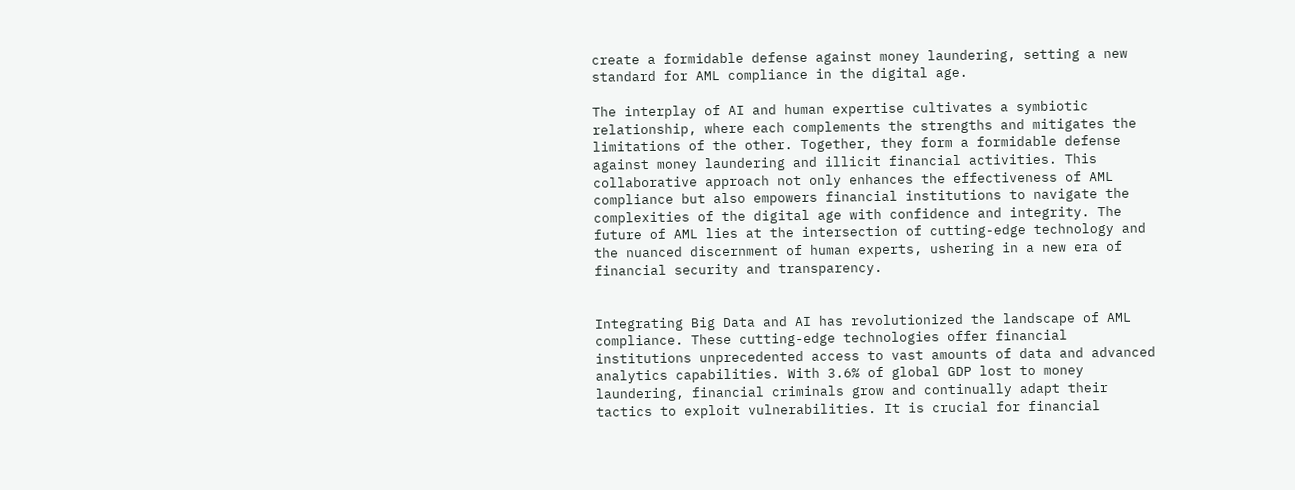create a formidable defense against money laundering, setting a new standard for AML compliance in the digital age.

The interplay of AI and human expertise cultivates a symbiotic relationship, where each complements the strengths and mitigates the limitations of the other. Together, they form a formidable defense against money laundering and illicit financial activities. This collaborative approach not only enhances the effectiveness of AML compliance but also empowers financial institutions to navigate the complexities of the digital age with confidence and integrity. The future of AML lies at the intersection of cutting-edge technology and the nuanced discernment of human experts, ushering in a new era of financial security and transparency.


Integrating Big Data and AI has revolutionized the landscape of AML compliance. These cutting-edge technologies offer financial institutions unprecedented access to vast amounts of data and advanced analytics capabilities. With 3.6% of global GDP lost to money laundering, financial criminals grow and continually adapt their tactics to exploit vulnerabilities. It is crucial for financial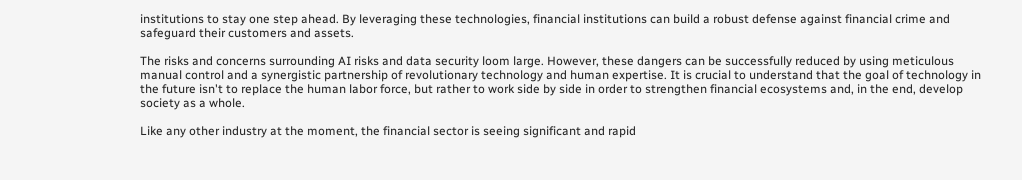institutions to stay one step ahead. By leveraging these technologies, financial institutions can build a robust defense against financial crime and safeguard their customers and assets.

The risks and concerns surrounding AI risks and data security loom large. However, these dangers can be successfully reduced by using meticulous manual control and a synergistic partnership of revolutionary technology and human expertise. It is crucial to understand that the goal of technology in the future isn't to replace the human labor force, but rather to work side by side in order to strengthen financial ecosystems and, in the end, develop society as a whole.

Like any other industry at the moment, the financial sector is seeing significant and rapid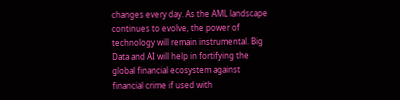changes every day. As the AML landscape continues to evolve, the power of technology will remain instrumental. Big Data and AI will help in fortifying the global financial ecosystem against financial crime if used with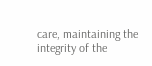care, maintaining the integrity of the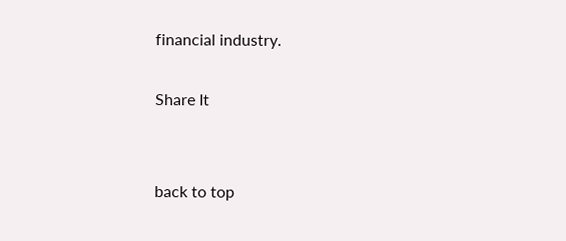financial industry.

Share It


back to top